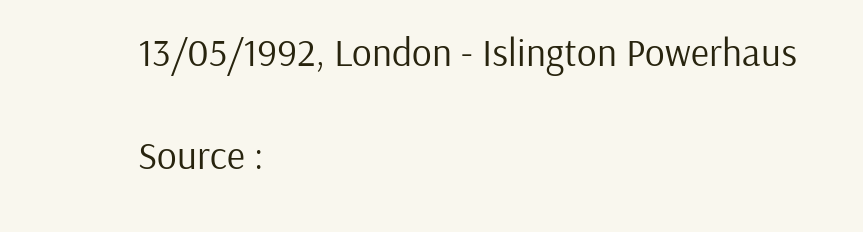13/05/1992, London - Islington Powerhaus

Source :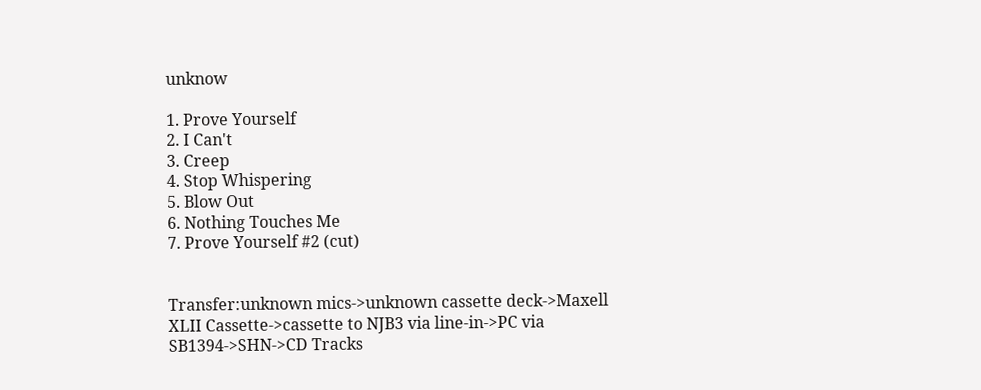unknow

1. Prove Yourself
2. I Can't
3. Creep
4. Stop Whispering
5. Blow Out
6. Nothing Touches Me
7. Prove Yourself #2 (cut)


Transfer:unknown mics->unknown cassette deck->Maxell XLII Cassette->cassette to NJB3 via line-in->PC via SB1394->SHN->CD Tracks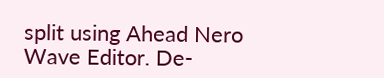split using Ahead Nero Wave Editor. De-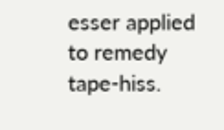esser applied to remedy tape-hiss.